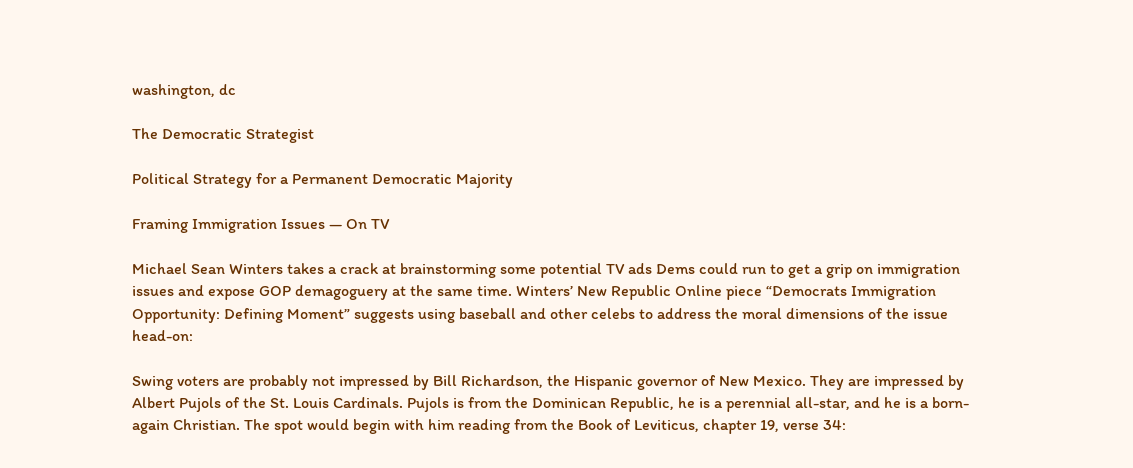washington, dc

The Democratic Strategist

Political Strategy for a Permanent Democratic Majority

Framing Immigration Issues — On TV

Michael Sean Winters takes a crack at brainstorming some potential TV ads Dems could run to get a grip on immigration issues and expose GOP demagoguery at the same time. Winters’ New Republic Online piece “Democrats Immigration Opportunity: Defining Moment” suggests using baseball and other celebs to address the moral dimensions of the issue head-on:

Swing voters are probably not impressed by Bill Richardson, the Hispanic governor of New Mexico. They are impressed by Albert Pujols of the St. Louis Cardinals. Pujols is from the Dominican Republic, he is a perennial all-star, and he is a born-again Christian. The spot would begin with him reading from the Book of Leviticus, chapter 19, verse 34: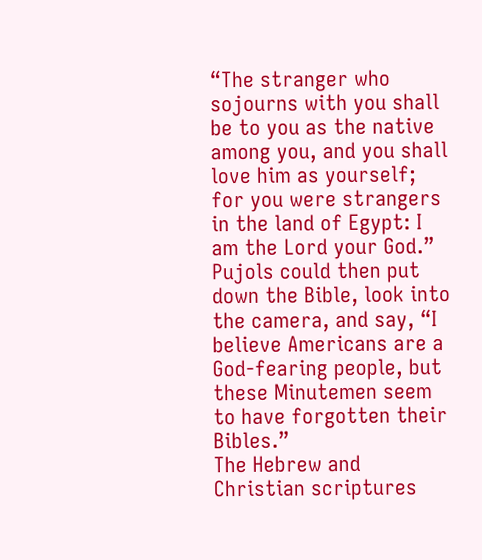“The stranger who sojourns with you shall be to you as the native among you, and you shall love him as yourself; for you were strangers in the land of Egypt: I am the Lord your God.” Pujols could then put down the Bible, look into the camera, and say, “I believe Americans are a God-fearing people, but these Minutemen seem to have forgotten their Bibles.”
The Hebrew and Christian scriptures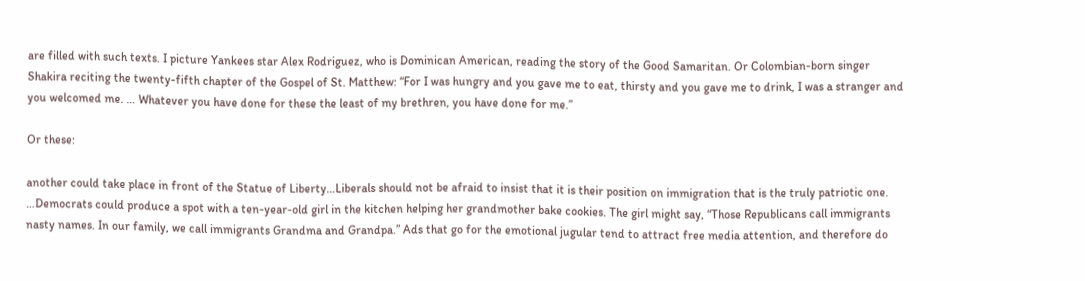are filled with such texts. I picture Yankees star Alex Rodriguez, who is Dominican American, reading the story of the Good Samaritan. Or Colombian-born singer Shakira reciting the twenty-fifth chapter of the Gospel of St. Matthew: “For I was hungry and you gave me to eat, thirsty and you gave me to drink, I was a stranger and you welcomed me. … Whatever you have done for these the least of my brethren, you have done for me.”

Or these:

another could take place in front of the Statue of Liberty…Liberals should not be afraid to insist that it is their position on immigration that is the truly patriotic one.
…Democrats could produce a spot with a ten-year-old girl in the kitchen helping her grandmother bake cookies. The girl might say, “Those Republicans call immigrants nasty names. In our family, we call immigrants Grandma and Grandpa.” Ads that go for the emotional jugular tend to attract free media attention, and therefore do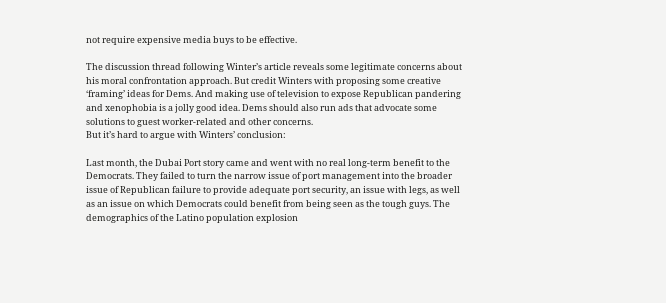not require expensive media buys to be effective.

The discussion thread following Winter’s article reveals some legitimate concerns about his moral confrontation approach. But credit Winters with proposing some creative ‘framing’ ideas for Dems. And making use of television to expose Republican pandering and xenophobia is a jolly good idea. Dems should also run ads that advocate some solutions to guest worker-related and other concerns.
But it’s hard to argue with Winters’ conclusion:

Last month, the Dubai Port story came and went with no real long-term benefit to the Democrats. They failed to turn the narrow issue of port management into the broader issue of Republican failure to provide adequate port security, an issue with legs, as well as an issue on which Democrats could benefit from being seen as the tough guys. The demographics of the Latino population explosion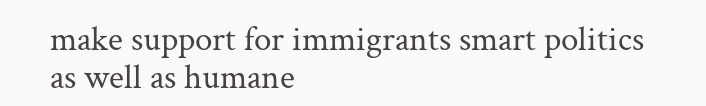make support for immigrants smart politics as well as humane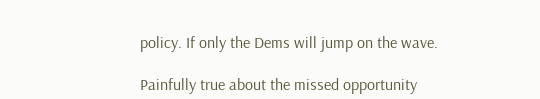policy. If only the Dems will jump on the wave.

Painfully true about the missed opportunity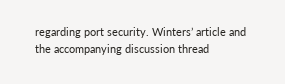regarding port security. Winters’ article and the accompanying discussion thread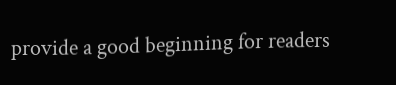provide a good beginning for readers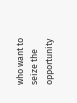who want to seize the opportunity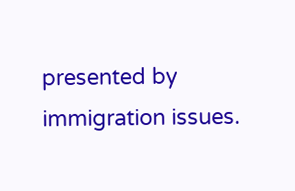presented by immigration issues.